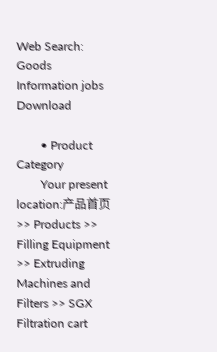Web Search: Goods Information jobs Download

        • Product Category
        Your present location:产品首页 >> Products >> Filling Equipment >> Extruding Machines and Filters >> SGX Filtration cart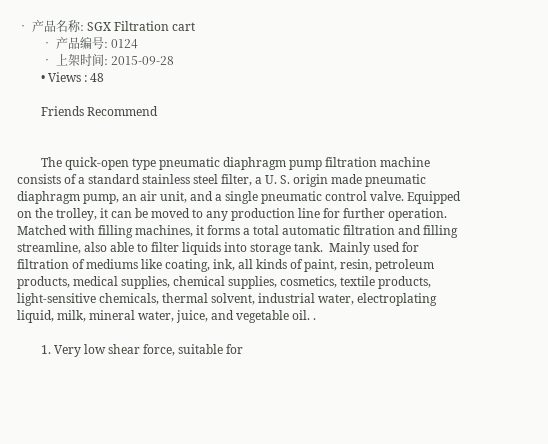• 产品名称: SGX Filtration cart
        • 产品编号: 0124
        • 上架时间: 2015-09-28
        • Views : 48

        Friends Recommend


        The quick-open type pneumatic diaphragm pump filtration machine consists of a standard stainless steel filter, a U. S. origin made pneumatic diaphragm pump, an air unit, and a single pneumatic control valve. Equipped on the trolley, it can be moved to any production line for further operation. Matched with filling machines, it forms a total automatic filtration and filling streamline, also able to filter liquids into storage tank.  Mainly used for filtration of mediums like coating, ink, all kinds of paint, resin, petroleum products, medical supplies, chemical supplies, cosmetics, textile products, light-sensitive chemicals, thermal solvent, industrial water, electroplating liquid, milk, mineral water, juice, and vegetable oil. .

        1. Very low shear force, suitable for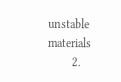unstable materials
        2.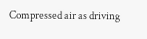Compressed air as driving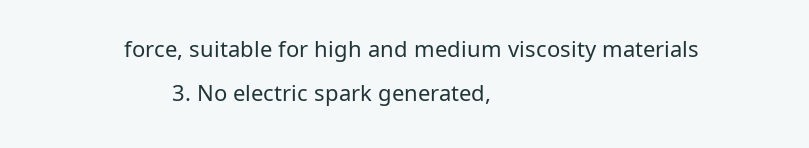force, suitable for high and medium viscosity materials
        3. No electric spark generated,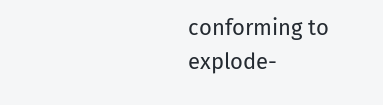conforming to explode-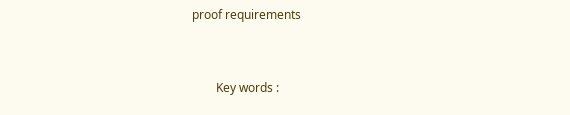proof requirements


        Key words :